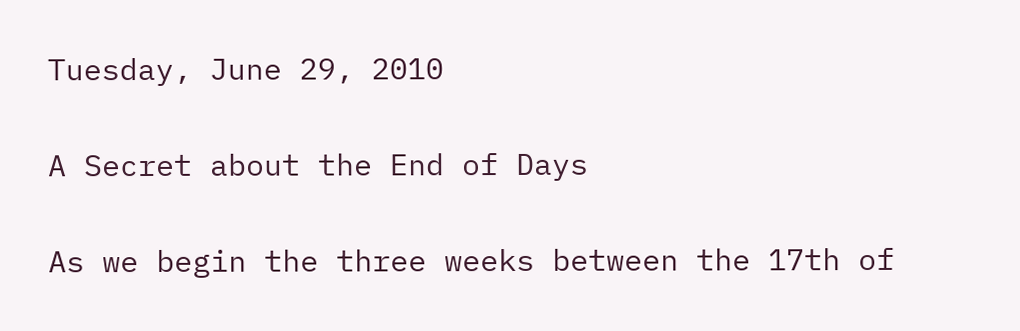Tuesday, June 29, 2010

A Secret about the End of Days

As we begin the three weeks between the 17th of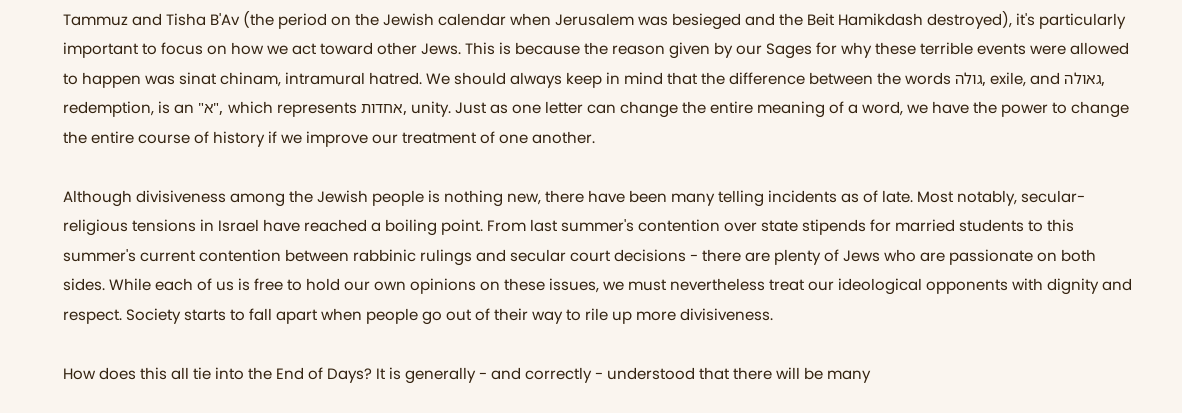Tammuz and Tisha B'Av (the period on the Jewish calendar when Jerusalem was besieged and the Beit Hamikdash destroyed), it's particularly important to focus on how we act toward other Jews. This is because the reason given by our Sages for why these terrible events were allowed to happen was sinat chinam, intramural hatred. We should always keep in mind that the difference between the words גולה, exile, and גאולה, redemption, is an "א", which represents אחדות, unity. Just as one letter can change the entire meaning of a word, we have the power to change the entire course of history if we improve our treatment of one another.

Although divisiveness among the Jewish people is nothing new, there have been many telling incidents as of late. Most notably, secular-religious tensions in Israel have reached a boiling point. From last summer's contention over state stipends for married students to this summer's current contention between rabbinic rulings and secular court decisions - there are plenty of Jews who are passionate on both sides. While each of us is free to hold our own opinions on these issues, we must nevertheless treat our ideological opponents with dignity and respect. Society starts to fall apart when people go out of their way to rile up more divisiveness.

How does this all tie into the End of Days? It is generally - and correctly - understood that there will be many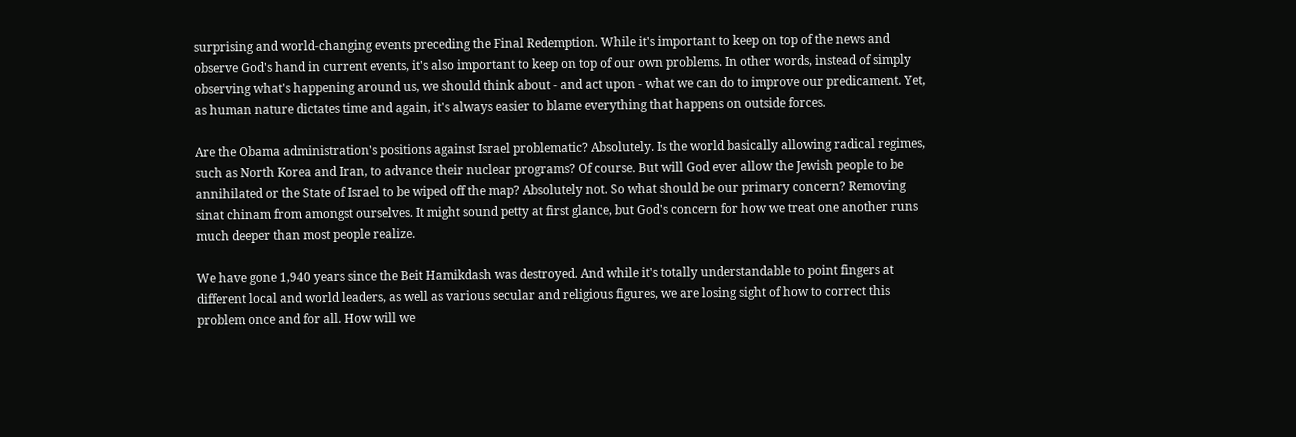surprising and world-changing events preceding the Final Redemption. While it's important to keep on top of the news and observe God's hand in current events, it's also important to keep on top of our own problems. In other words, instead of simply observing what's happening around us, we should think about - and act upon - what we can do to improve our predicament. Yet, as human nature dictates time and again, it's always easier to blame everything that happens on outside forces.

Are the Obama administration's positions against Israel problematic? Absolutely. Is the world basically allowing radical regimes, such as North Korea and Iran, to advance their nuclear programs? Of course. But will God ever allow the Jewish people to be annihilated or the State of Israel to be wiped off the map? Absolutely not. So what should be our primary concern? Removing sinat chinam from amongst ourselves. It might sound petty at first glance, but God's concern for how we treat one another runs much deeper than most people realize.

We have gone 1,940 years since the Beit Hamikdash was destroyed. And while it's totally understandable to point fingers at different local and world leaders, as well as various secular and religious figures, we are losing sight of how to correct this problem once and for all. How will we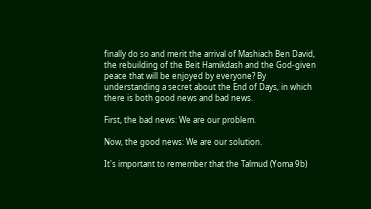finally do so and merit the arrival of Mashiach Ben David, the rebuilding of the Beit Hamikdash and the God-given peace that will be enjoyed by everyone? By understanding a secret about the End of Days, in which there is both good news and bad news.

First, the bad news: We are our problem.

Now, the good news: We are our solution.

It's important to remember that the Talmud (Yoma 9b)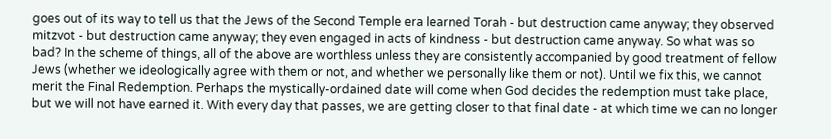goes out of its way to tell us that the Jews of the Second Temple era learned Torah - but destruction came anyway; they observed mitzvot - but destruction came anyway; they even engaged in acts of kindness - but destruction came anyway. So what was so bad? In the scheme of things, all of the above are worthless unless they are consistently accompanied by good treatment of fellow Jews (whether we ideologically agree with them or not, and whether we personally like them or not). Until we fix this, we cannot merit the Final Redemption. Perhaps the mystically-ordained date will come when God decides the redemption must take place, but we will not have earned it. With every day that passes, we are getting closer to that final date - at which time we can no longer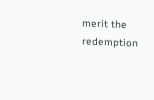merit the redemption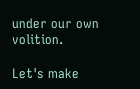under our own volition.

Let's make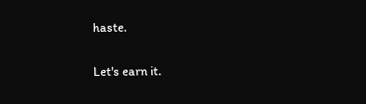haste.

Let's earn it.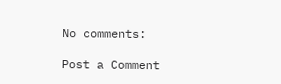No comments:

Post a Comment